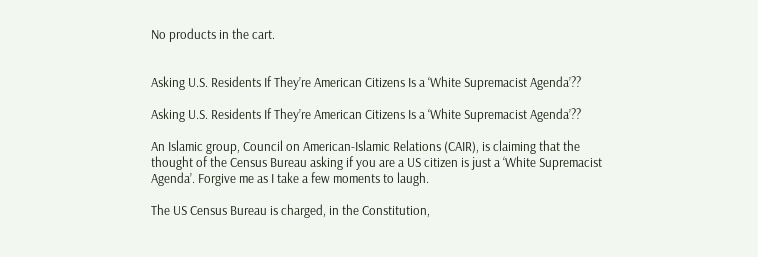No products in the cart.


Asking U.S. Residents If They’re American Citizens Is a ‘White Supremacist Agenda’??

Asking U.S. Residents If They’re American Citizens Is a ‘White Supremacist Agenda’??

An Islamic group, Council on American-Islamic Relations (CAIR), is claiming that the thought of the Census Bureau asking if you are a US citizen is just a ‘White Supremacist Agenda’. Forgive me as I take a few moments to laugh.

The US Census Bureau is charged, in the Constitution,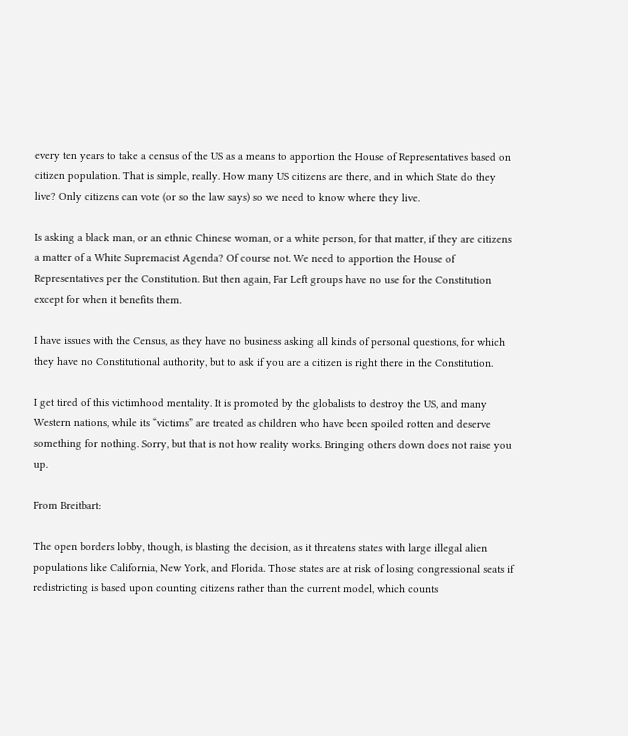every ten years to take a census of the US as a means to apportion the House of Representatives based on citizen population. That is simple, really. How many US citizens are there, and in which State do they live? Only citizens can vote (or so the law says) so we need to know where they live.

Is asking a black man, or an ethnic Chinese woman, or a white person, for that matter, if they are citizens a matter of a White Supremacist Agenda? Of course not. We need to apportion the House of Representatives per the Constitution. But then again, Far Left groups have no use for the Constitution except for when it benefits them.

I have issues with the Census, as they have no business asking all kinds of personal questions, for which they have no Constitutional authority, but to ask if you are a citizen is right there in the Constitution.

I get tired of this victimhood mentality. It is promoted by the globalists to destroy the US, and many Western nations, while its “victims” are treated as children who have been spoiled rotten and deserve something for nothing. Sorry, but that is not how reality works. Bringing others down does not raise you up.

From Breitbart:

The open borders lobby, though, is blasting the decision, as it threatens states with large illegal alien populations like California, New York, and Florida. Those states are at risk of losing congressional seats if redistricting is based upon counting citizens rather than the current model, which counts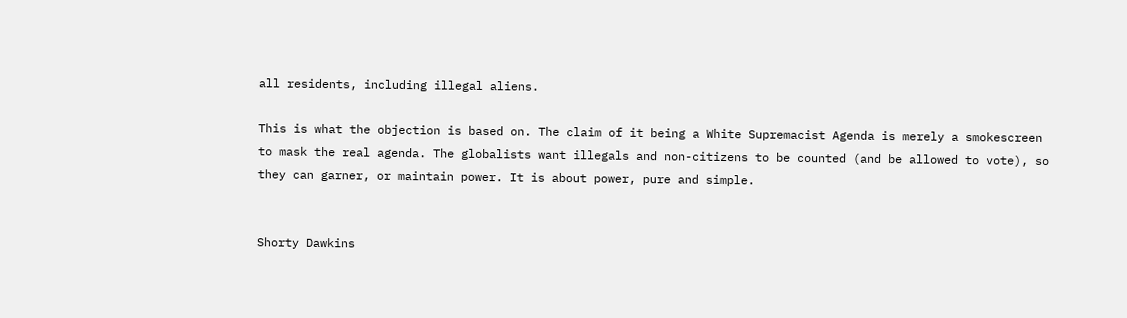all residents, including illegal aliens.

This is what the objection is based on. The claim of it being a White Supremacist Agenda is merely a smokescreen to mask the real agenda. The globalists want illegals and non-citizens to be counted (and be allowed to vote), so they can garner, or maintain power. It is about power, pure and simple.


Shorty Dawkins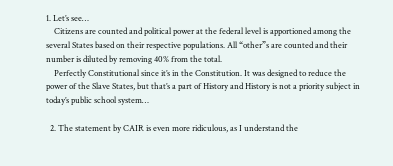1. Let’s see…
    Citizens are counted and political power at the federal level is apportioned among the several States based on their respective populations. All “other”s are counted and their number is diluted by removing 40% from the total.
    Perfectly Constitutional since it’s in the Constitution. It was designed to reduce the power of the Slave States, but that’s a part of History and History is not a priority subject in today’s public school system…

  2. The statement by CAIR is even more ridiculous, as I understand the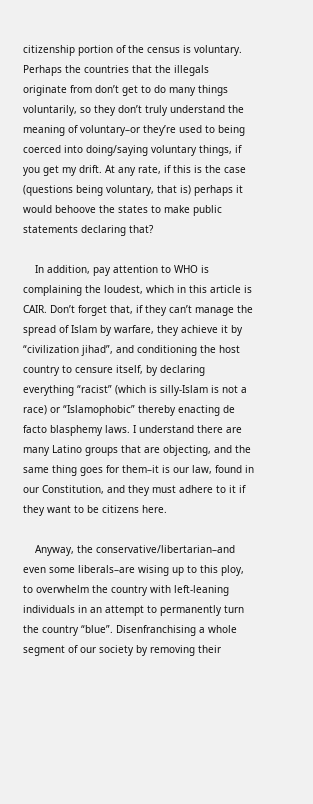citizenship portion of the census is voluntary. Perhaps the countries that the illegals originate from don’t get to do many things voluntarily, so they don’t truly understand the meaning of voluntary–or they’re used to being coerced into doing/saying voluntary things, if you get my drift. At any rate, if this is the case (questions being voluntary, that is) perhaps it would behoove the states to make public statements declaring that?

    In addition, pay attention to WHO is complaining the loudest, which in this article is CAIR. Don’t forget that, if they can’t manage the spread of Islam by warfare, they achieve it by “civilization jihad”, and conditioning the host country to censure itself, by declaring everything “racist” (which is silly-Islam is not a race) or “Islamophobic” thereby enacting de facto blasphemy laws. I understand there are many Latino groups that are objecting, and the same thing goes for them–it is our law, found in our Constitution, and they must adhere to it if they want to be citizens here.

    Anyway, the conservative/libertarian–and even some liberals–are wising up to this ploy, to overwhelm the country with left-leaning individuals in an attempt to permanently turn the country “blue”. Disenfranchising a whole segment of our society by removing their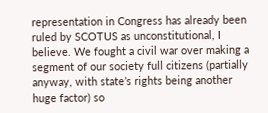representation in Congress has already been ruled by SCOTUS as unconstitutional, I believe. We fought a civil war over making a segment of our society full citizens (partially anyway, with state’s rights being another huge factor) so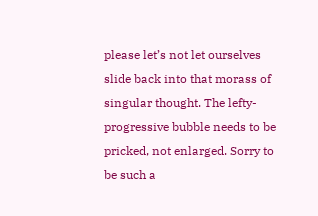please let’s not let ourselves slide back into that morass of singular thought. The lefty-progressive bubble needs to be pricked, not enlarged. Sorry to be such a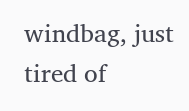windbag, just tired of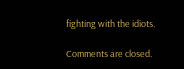fighting with the idiots.

Comments are closed.